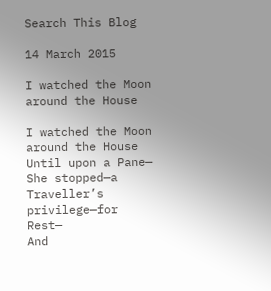Search This Blog

14 March 2015

I watched the Moon around the House

I watched the Moon around the House
Until upon a Pane—
She stopped—a Traveller’s privilege—for Rest—
And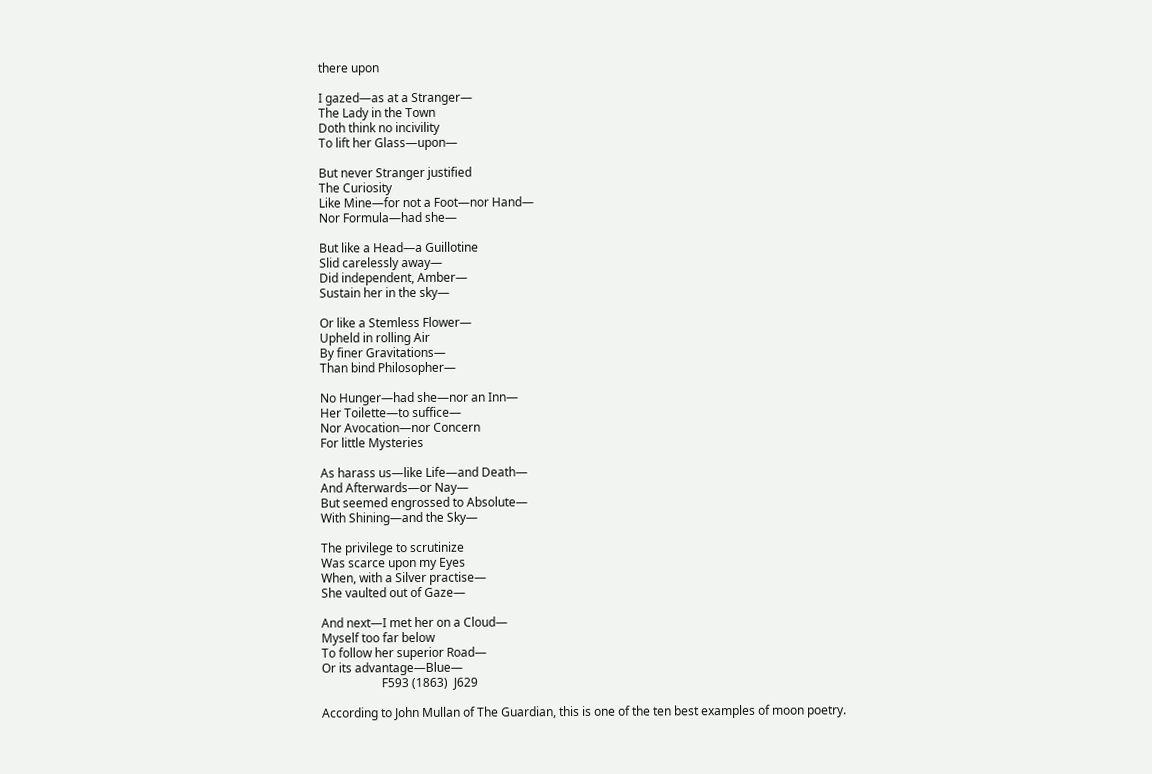there upon

I gazed—as at a Stranger—
The Lady in the Town
Doth think no incivility
To lift her Glass—upon—

But never Stranger justified
The Curiosity
Like Mine—for not a Foot—nor Hand—
Nor Formula—had she—

But like a Head—a Guillotine
Slid carelessly away—
Did independent, Amber—
Sustain her in the sky—

Or like a Stemless Flower—
Upheld in rolling Air
By finer Gravitations—
Than bind Philosopher—

No Hunger—had she—nor an Inn—
Her Toilette—to suffice—
Nor Avocation—nor Concern
For little Mysteries

As harass us—like Life—and Death—
And Afterwards—or Nay—
But seemed engrossed to Absolute—
With Shining—and the Sky—

The privilege to scrutinize
Was scarce upon my Eyes
When, with a Silver practise—
She vaulted out of Gaze—

And next—I met her on a Cloud—
Myself too far below
To follow her superior Road—
Or its advantage—Blue—
                    F593 (1863)  J629

According to John Mullan of The Guardian, this is one of the ten best examples of moon poetry.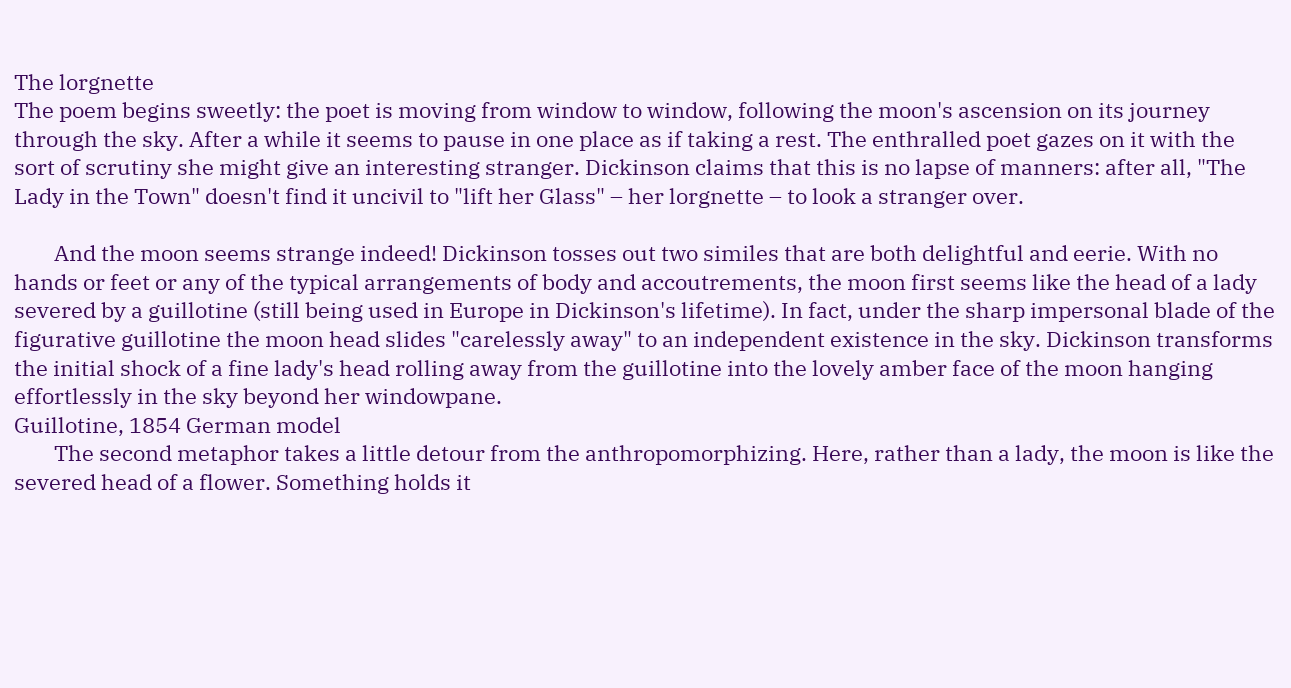The lorgnette
The poem begins sweetly: the poet is moving from window to window, following the moon's ascension on its journey through the sky. After a while it seems to pause in one place as if taking a rest. The enthralled poet gazes on it with the sort of scrutiny she might give an interesting stranger. Dickinson claims that this is no lapse of manners: after all, "The Lady in the Town" doesn't find it uncivil to "lift her Glass" – her lorgnette – to look a stranger over.

        And the moon seems strange indeed! Dickinson tosses out two similes that are both delightful and eerie. With no hands or feet or any of the typical arrangements of body and accoutrements, the moon first seems like the head of a lady severed by a guillotine (still being used in Europe in Dickinson's lifetime). In fact, under the sharp impersonal blade of the figurative guillotine the moon head slides "carelessly away" to an independent existence in the sky. Dickinson transforms the initial shock of a fine lady's head rolling away from the guillotine into the lovely amber face of the moon hanging effortlessly in the sky beyond her windowpane.
Guillotine, 1854 German model
        The second metaphor takes a little detour from the anthropomorphizing. Here, rather than a lady, the moon is like the severed head of a flower. Something holds it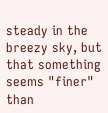steady in the breezy sky, but that something seems "finer" than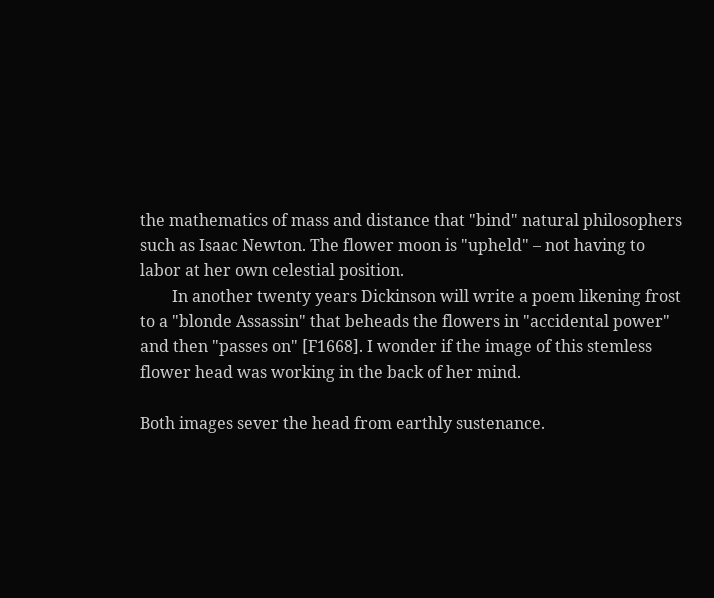the mathematics of mass and distance that "bind" natural philosophers such as Isaac Newton. The flower moon is "upheld" – not having to labor at her own celestial position.
        In another twenty years Dickinson will write a poem likening frost to a "blonde Assassin" that beheads the flowers in "accidental power" and then "passes on" [F1668]. I wonder if the image of this stemless flower head was working in the back of her mind.

Both images sever the head from earthly sustenance.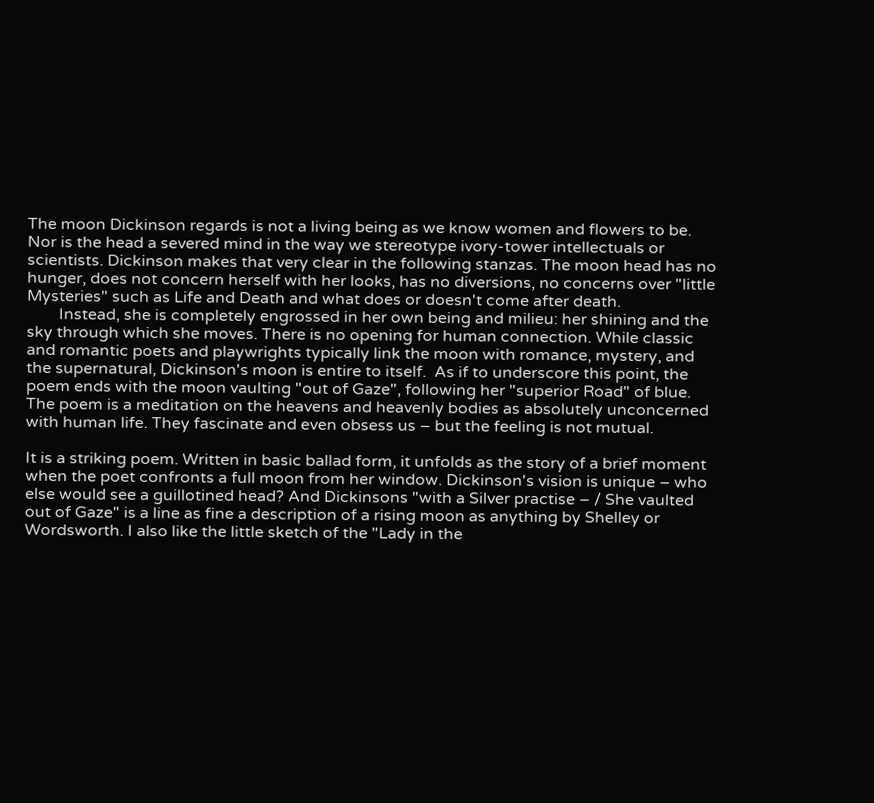The moon Dickinson regards is not a living being as we know women and flowers to be. Nor is the head a severed mind in the way we stereotype ivory-tower intellectuals or scientists. Dickinson makes that very clear in the following stanzas. The moon head has no hunger, does not concern herself with her looks, has no diversions, no concerns over "little Mysteries" such as Life and Death and what does or doesn't come after death.
        Instead, she is completely engrossed in her own being and milieu: her shining and the sky through which she moves. There is no opening for human connection. While classic and romantic poets and playwrights typically link the moon with romance, mystery, and the supernatural, Dickinson's moon is entire to itself.  As if to underscore this point, the poem ends with the moon vaulting "out of Gaze", following her "superior Road" of blue.
The poem is a meditation on the heavens and heavenly bodies as absolutely unconcerned with human life. They fascinate and even obsess us – but the feeling is not mutual.

It is a striking poem. Written in basic ballad form, it unfolds as the story of a brief moment when the poet confronts a full moon from her window. Dickinson's vision is unique – who else would see a guillotined head? And Dickinsons "with a Silver practise – / She vaulted out of Gaze" is a line as fine a description of a rising moon as anything by Shelley or Wordsworth. I also like the little sketch of the "Lady in the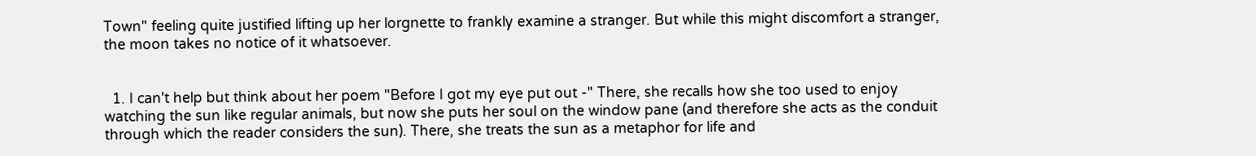Town" feeling quite justified lifting up her lorgnette to frankly examine a stranger. But while this might discomfort a stranger, the moon takes no notice of it whatsoever.


  1. I can't help but think about her poem "Before I got my eye put out -" There, she recalls how she too used to enjoy watching the sun like regular animals, but now she puts her soul on the window pane (and therefore she acts as the conduit through which the reader considers the sun). There, she treats the sun as a metaphor for life and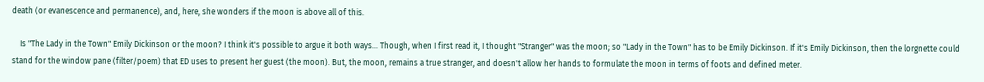death (or evanescence and permanence), and, here, she wonders if the moon is above all of this.

    Is "The Lady in the Town" Emily Dickinson or the moon? I think it's possible to argue it both ways... Though, when I first read it, I thought "Stranger" was the moon; so "Lady in the Town" has to be Emily Dickinson. If it's Emily Dickinson, then the lorgnette could stand for the window pane (filter/poem) that ED uses to present her guest (the moon). But, the moon, remains a true stranger, and doesn't allow her hands to formulate the moon in terms of foots and defined meter.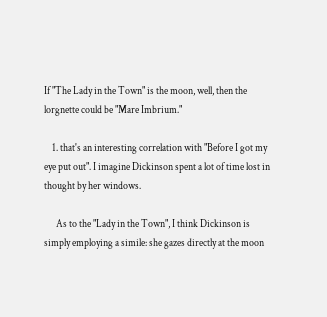If "The Lady in the Town" is the moon, well, then the lorgnette could be "Mare Imbrium."

    1. that's an interesting correlation with "Before I got my eye put out". I imagine Dickinson spent a lot of time lost in thought by her windows.

      As to the "Lady in the Town", I think Dickinson is simply employing a simile: she gazes directly at the moon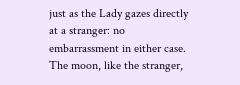just as the Lady gazes directly at a stranger: no embarrassment in either case. The moon, like the stranger,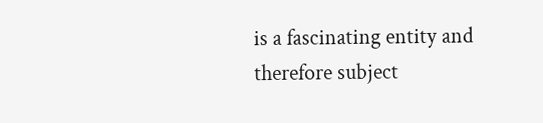is a fascinating entity and therefore subject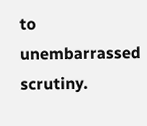to unembarrassed scrutiny.